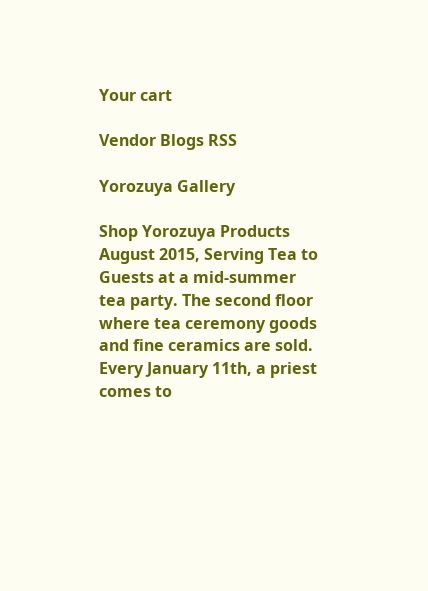Your cart

Vendor Blogs RSS

Yorozuya Gallery

Shop Yorozuya Products August 2015, Serving Tea to Guests at a mid-summer tea party. The second floor where tea ceremony goods and fine ceramics are sold. Every January 11th, a priest comes to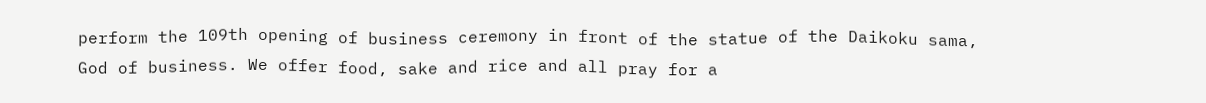perform the 109th opening of business ceremony in front of the statue of the Daikoku sama, God of business. We offer food, sake and rice and all pray for a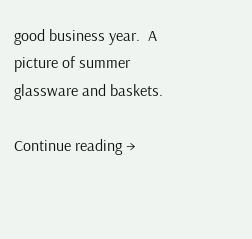good business year.  A picture of summer glassware and baskets.

Continue reading →